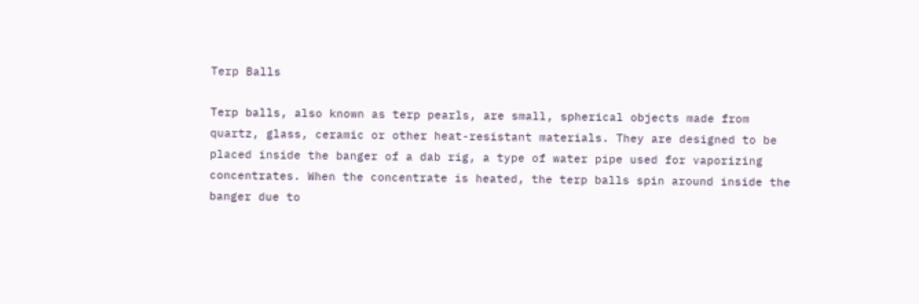Terp Balls

Terp balls, also known as terp pearls, are small, spherical objects made from quartz, glass, ceramic or other heat-resistant materials. They are designed to be placed inside the banger of a dab rig, a type of water pipe used for vaporizing concentrates. When the concentrate is heated, the terp balls spin around inside the banger due to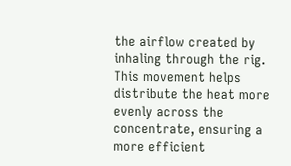the airflow created by inhaling through the rig. This movement helps distribute the heat more evenly across the concentrate, ensuring a more efficient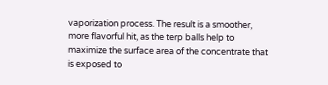vaporization process. The result is a smoother, more flavorful hit, as the terp balls help to maximize the surface area of the concentrate that is exposed to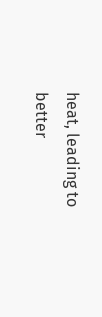heat, leading to better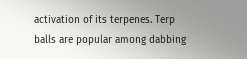activation of its terpenes. Terp balls are popular among dabbing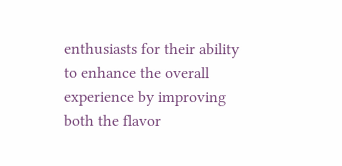enthusiasts for their ability to enhance the overall experience by improving both the flavor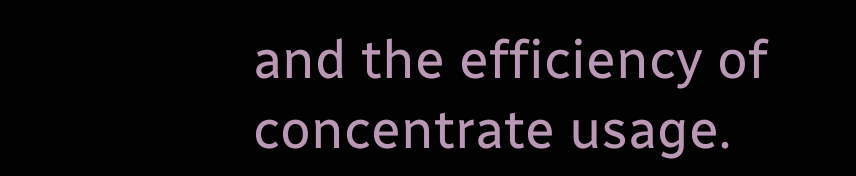and the efficiency of concentrate usage.